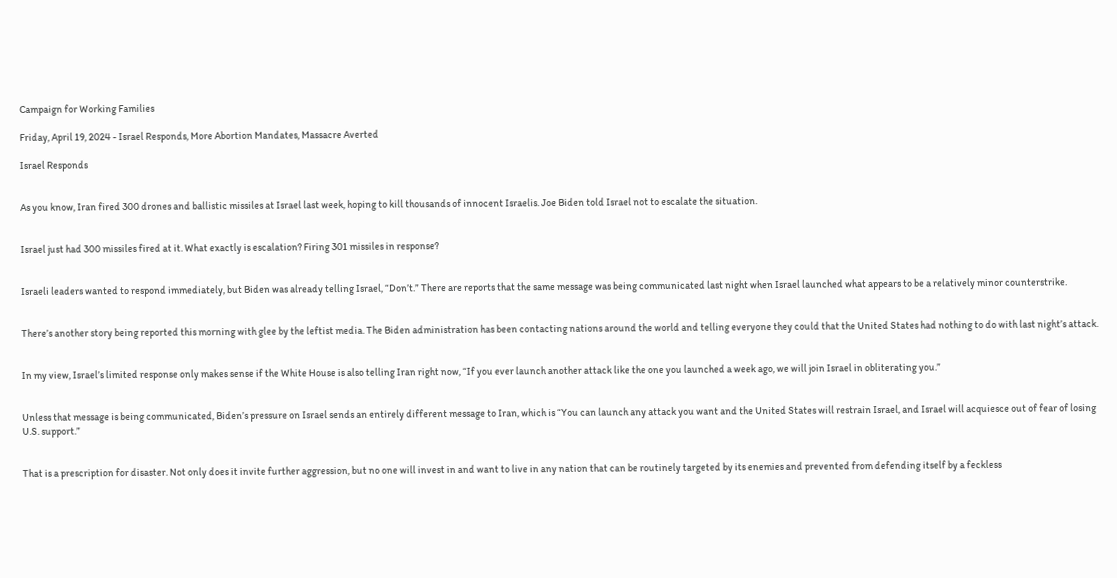Campaign for Working Families

Friday, April 19, 2024 - Israel Responds, More Abortion Mandates, Massacre Averted

Israel Responds


As you know, Iran fired 300 drones and ballistic missiles at Israel last week, hoping to kill thousands of innocent Israelis. Joe Biden told Israel not to escalate the situation.


Israel just had 300 missiles fired at it. What exactly is escalation? Firing 301 missiles in response?


Israeli leaders wanted to respond immediately, but Biden was already telling Israel, “Don’t.” There are reports that the same message was being communicated last night when Israel launched what appears to be a relatively minor counterstrike.


There’s another story being reported this morning with glee by the leftist media. The Biden administration has been contacting nations around the world and telling everyone they could that the United States had nothing to do with last night’s attack.


In my view, Israel’s limited response only makes sense if the White House is also telling Iran right now, “If you ever launch another attack like the one you launched a week ago, we will join Israel in obliterating you.”


Unless that message is being communicated, Biden’s pressure on Israel sends an entirely different message to Iran, which is “You can launch any attack you want and the United States will restrain Israel, and Israel will acquiesce out of fear of losing U.S. support.”


That is a prescription for disaster. Not only does it invite further aggression, but no one will invest in and want to live in any nation that can be routinely targeted by its enemies and prevented from defending itself by a feckless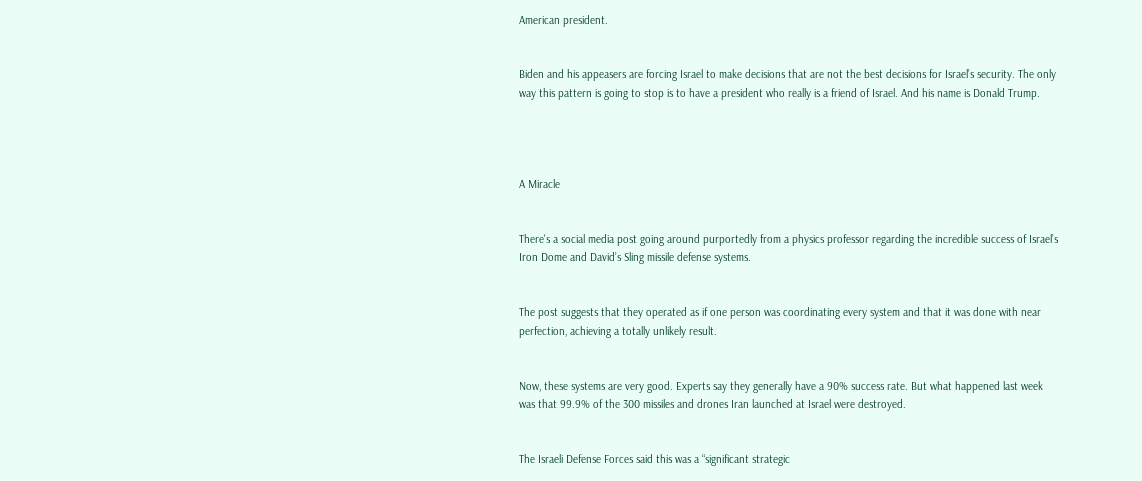American president.


Biden and his appeasers are forcing Israel to make decisions that are not the best decisions for Israel’s security. The only way this pattern is going to stop is to have a president who really is a friend of Israel. And his name is Donald Trump.




A Miracle


There's a social media post going around purportedly from a physics professor regarding the incredible success of Israel’s Iron Dome and David’s Sling missile defense systems.


The post suggests that they operated as if one person was coordinating every system and that it was done with near perfection, achieving a totally unlikely result.


Now, these systems are very good. Experts say they generally have a 90% success rate. But what happened last week was that 99.9% of the 300 missiles and drones Iran launched at Israel were destroyed.


The Israeli Defense Forces said this was a “significant strategic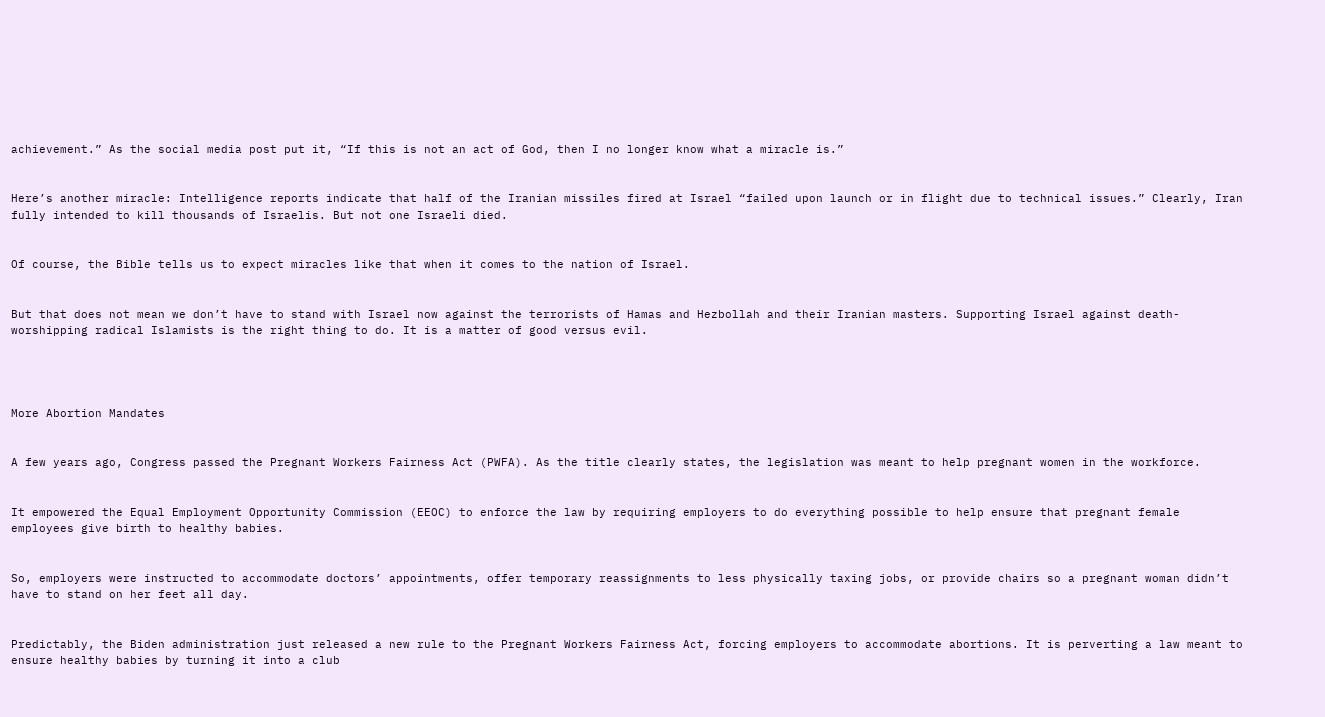achievement.” As the social media post put it, “If this is not an act of God, then I no longer know what a miracle is.”


Here’s another miracle: Intelligence reports indicate that half of the Iranian missiles fired at Israel “failed upon launch or in flight due to technical issues.” Clearly, Iran fully intended to kill thousands of Israelis. But not one Israeli died.


Of course, the Bible tells us to expect miracles like that when it comes to the nation of Israel.


But that does not mean we don’t have to stand with Israel now against the terrorists of Hamas and Hezbollah and their Iranian masters. Supporting Israel against death-worshipping radical Islamists is the right thing to do. It is a matter of good versus evil.




More Abortion Mandates


A few years ago, Congress passed the Pregnant Workers Fairness Act (PWFA). As the title clearly states, the legislation was meant to help pregnant women in the workforce.


It empowered the Equal Employment Opportunity Commission (EEOC) to enforce the law by requiring employers to do everything possible to help ensure that pregnant female employees give birth to healthy babies.


So, employers were instructed to accommodate doctors’ appointments, offer temporary reassignments to less physically taxing jobs, or provide chairs so a pregnant woman didn’t have to stand on her feet all day.


Predictably, the Biden administration just released a new rule to the Pregnant Workers Fairness Act, forcing employers to accommodate abortions. It is perverting a law meant to ensure healthy babies by turning it into a club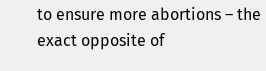to ensure more abortions – the exact opposite of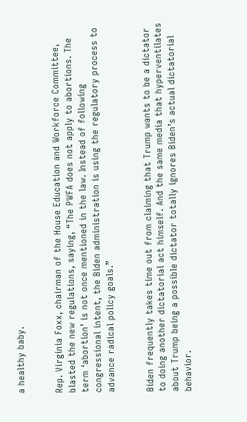a healthy baby.


Rep. Virginia Foxx, chairman of the House Education and Workforce Committee, blasted the new regulations, saying, “The PWFA does not apply to abortions. The term ‘abortion’ is not once mentioned in the law. Instead of following congressional intent, the Biden administration is using the regulatory process to advance radical policy goals.”


Biden frequently takes time out from claiming that Trump wants to be a dictator to doing another dictatorial act himself. And the same media that hyperventilates about Trump being a possible dictator totally ignores Biden’s actual dictatorial behavior.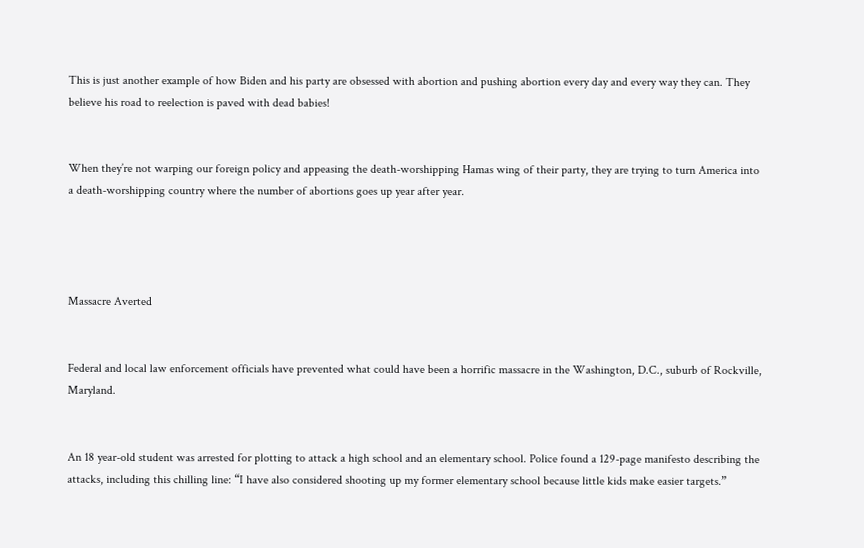This is just another example of how Biden and his party are obsessed with abortion and pushing abortion every day and every way they can. They believe his road to reelection is paved with dead babies!


When they’re not warping our foreign policy and appeasing the death-worshipping Hamas wing of their party, they are trying to turn America into a death-worshipping country where the number of abortions goes up year after year.




Massacre Averted


Federal and local law enforcement officials have prevented what could have been a horrific massacre in the Washington, D.C., suburb of Rockville, Maryland.


An 18 year-old student was arrested for plotting to attack a high school and an elementary school. Police found a 129-page manifesto describing the attacks, including this chilling line: “I have also considered shooting up my former elementary school because little kids make easier targets.”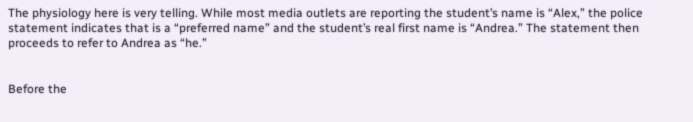The physiology here is very telling. While most media outlets are reporting the student’s name is “Alex,” the police statement indicates that is a “preferred name” and the student’s real first name is “Andrea.” The statement then proceeds to refer to Andrea as “he.”


Before the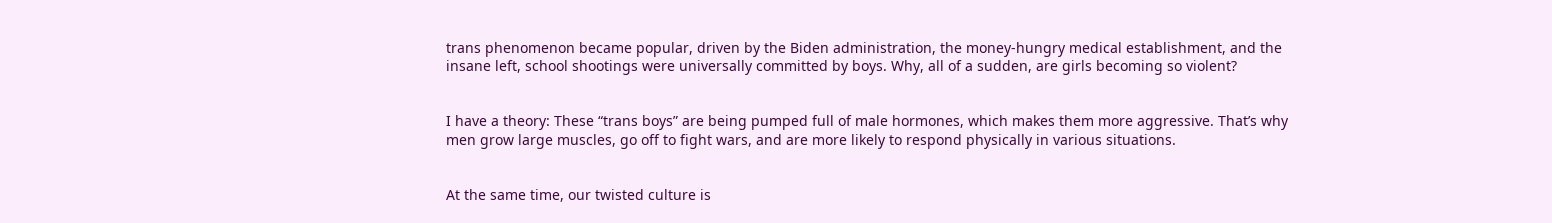trans phenomenon became popular, driven by the Biden administration, the money-hungry medical establishment, and the insane left, school shootings were universally committed by boys. Why, all of a sudden, are girls becoming so violent?


I have a theory: These “trans boys” are being pumped full of male hormones, which makes them more aggressive. That’s why men grow large muscles, go off to fight wars, and are more likely to respond physically in various situations.


At the same time, our twisted culture is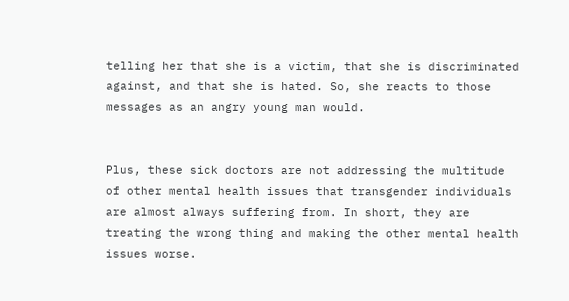telling her that she is a victim, that she is discriminated against, and that she is hated. So, she reacts to those messages as an angry young man would.


Plus, these sick doctors are not addressing the multitude of other mental health issues that transgender individuals are almost always suffering from. In short, they are treating the wrong thing and making the other mental health issues worse.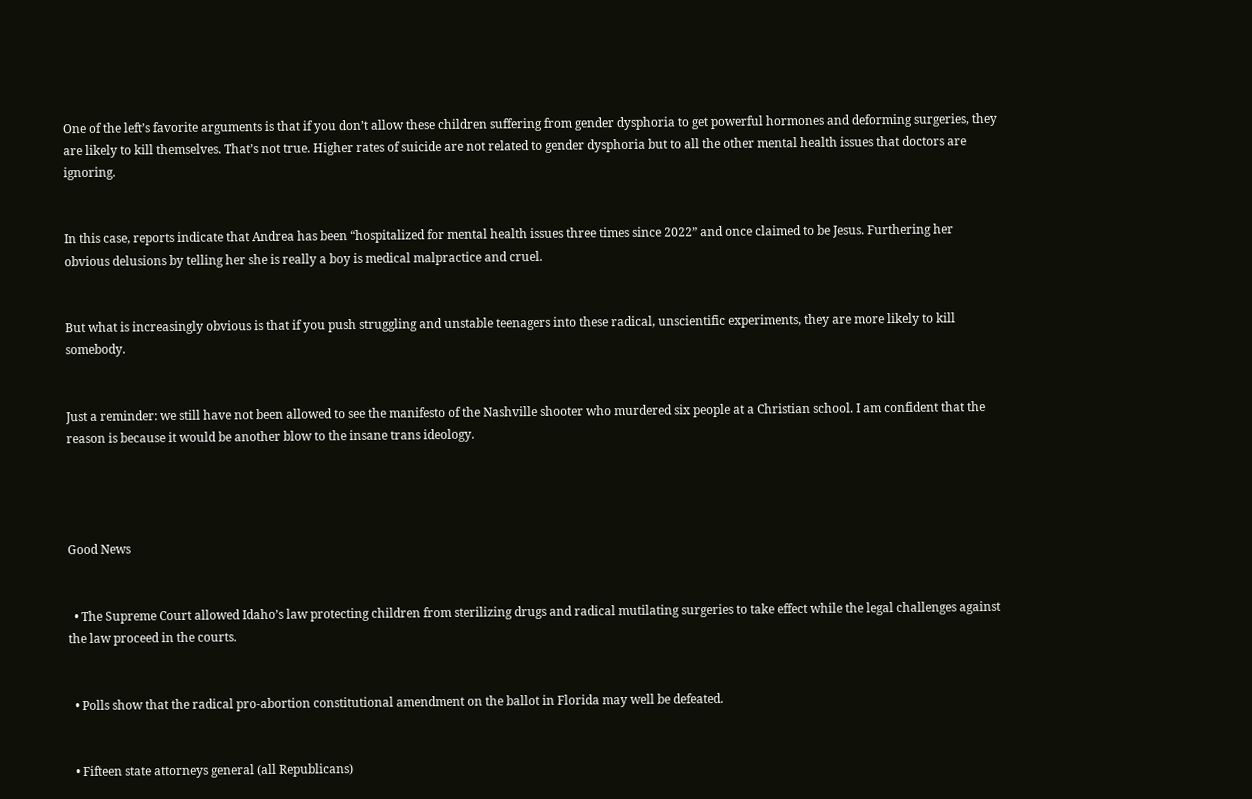One of the left’s favorite arguments is that if you don’t allow these children suffering from gender dysphoria to get powerful hormones and deforming surgeries, they are likely to kill themselves. That’s not true. Higher rates of suicide are not related to gender dysphoria but to all the other mental health issues that doctors are ignoring.


In this case, reports indicate that Andrea has been “hospitalized for mental health issues three times since 2022” and once claimed to be Jesus. Furthering her obvious delusions by telling her she is really a boy is medical malpractice and cruel.


But what is increasingly obvious is that if you push struggling and unstable teenagers into these radical, unscientific experiments, they are more likely to kill somebody.


Just a reminder: we still have not been allowed to see the manifesto of the Nashville shooter who murdered six people at a Christian school. I am confident that the reason is because it would be another blow to the insane trans ideology.




Good News


  • The Supreme Court allowed Idaho’s law protecting children from sterilizing drugs and radical mutilating surgeries to take effect while the legal challenges against the law proceed in the courts.


  • Polls show that the radical pro-abortion constitutional amendment on the ballot in Florida may well be defeated.


  • Fifteen state attorneys general (all Republicans)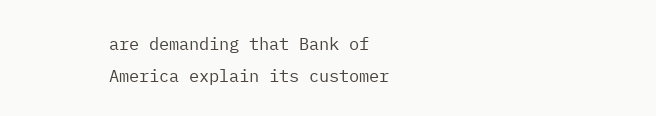are demanding that Bank of America explain its customer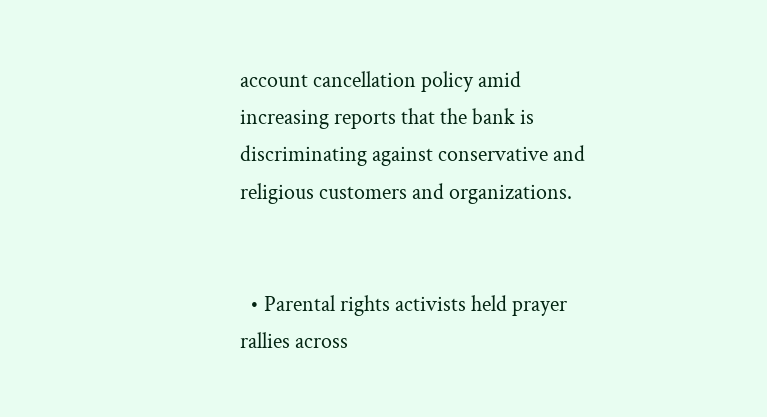account cancellation policy amid increasing reports that the bank is discriminating against conservative and religious customers and organizations.


  • Parental rights activists held prayer rallies across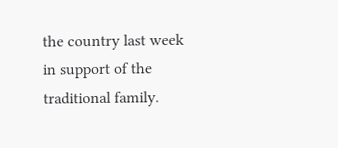the country last week in support of the traditional family.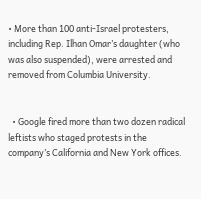• More than 100 anti-Israel protesters, including Rep. Ilhan Omar’s daughter (who was also suspended), were arrested and removed from Columbia University.


  • Google fired more than two dozen radical leftists who staged protests in the company’s California and New York offices.